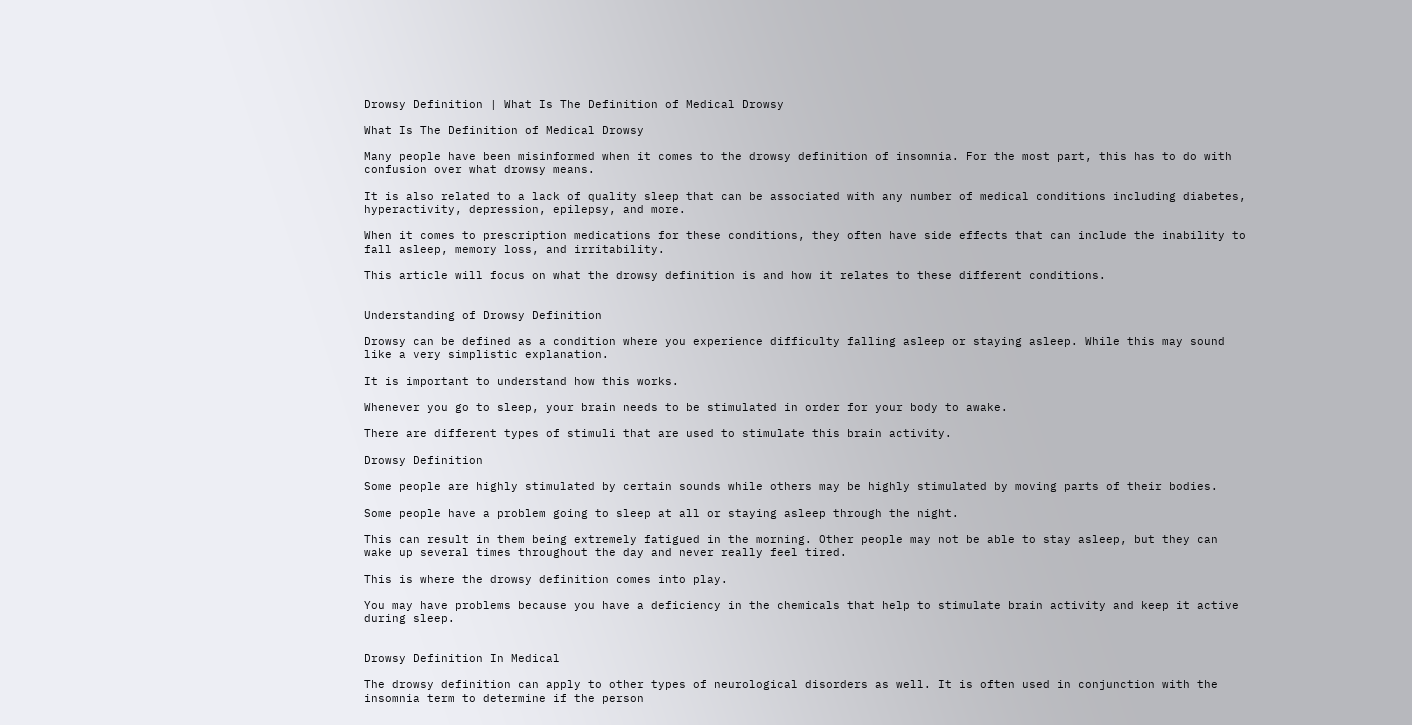Drowsy Definition | What Is The Definition of Medical Drowsy

What Is The Definition of Medical Drowsy

Many people have been misinformed when it comes to the drowsy definition of insomnia. For the most part, this has to do with confusion over what drowsy means.

It is also related to a lack of quality sleep that can be associated with any number of medical conditions including diabetes, hyperactivity, depression, epilepsy, and more.

When it comes to prescription medications for these conditions, they often have side effects that can include the inability to fall asleep, memory loss, and irritability.

This article will focus on what the drowsy definition is and how it relates to these different conditions.


Understanding of Drowsy Definition

Drowsy can be defined as a condition where you experience difficulty falling asleep or staying asleep. While this may sound like a very simplistic explanation.

It is important to understand how this works.

Whenever you go to sleep, your brain needs to be stimulated in order for your body to awake.

There are different types of stimuli that are used to stimulate this brain activity.

Drowsy Definition

Some people are highly stimulated by certain sounds while others may be highly stimulated by moving parts of their bodies.

Some people have a problem going to sleep at all or staying asleep through the night.

This can result in them being extremely fatigued in the morning. Other people may not be able to stay asleep, but they can wake up several times throughout the day and never really feel tired.

This is where the drowsy definition comes into play.

You may have problems because you have a deficiency in the chemicals that help to stimulate brain activity and keep it active during sleep.


Drowsy Definition In Medical

The drowsy definition can apply to other types of neurological disorders as well. It is often used in conjunction with the insomnia term to determine if the person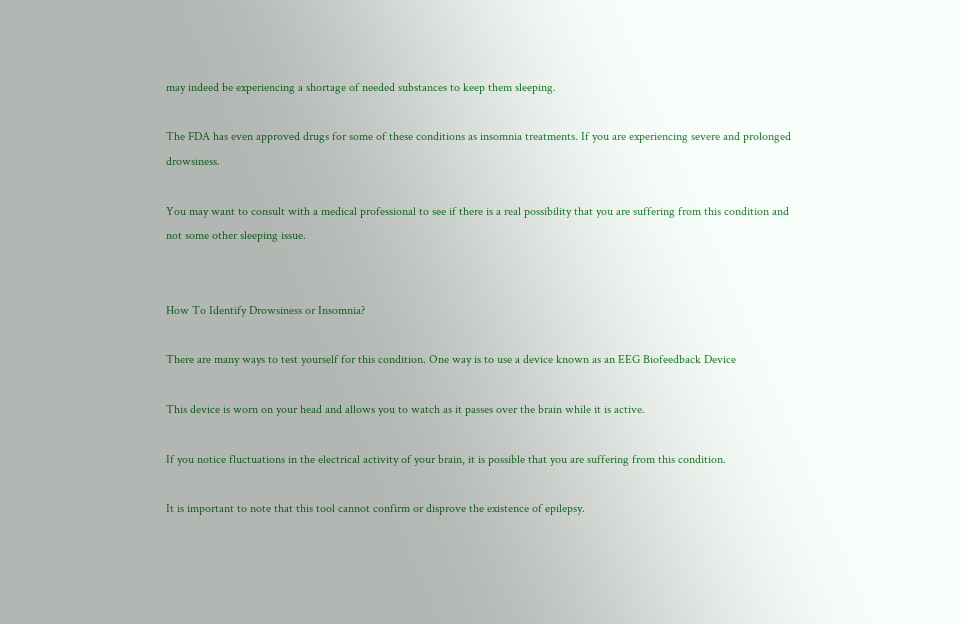may indeed be experiencing a shortage of needed substances to keep them sleeping.

The FDA has even approved drugs for some of these conditions as insomnia treatments. If you are experiencing severe and prolonged drowsiness.

You may want to consult with a medical professional to see if there is a real possibility that you are suffering from this condition and not some other sleeping issue.


How To Identify Drowsiness or Insomnia?

There are many ways to test yourself for this condition. One way is to use a device known as an EEG Biofeedback Device

This device is worn on your head and allows you to watch as it passes over the brain while it is active.

If you notice fluctuations in the electrical activity of your brain, it is possible that you are suffering from this condition.

It is important to note that this tool cannot confirm or disprove the existence of epilepsy.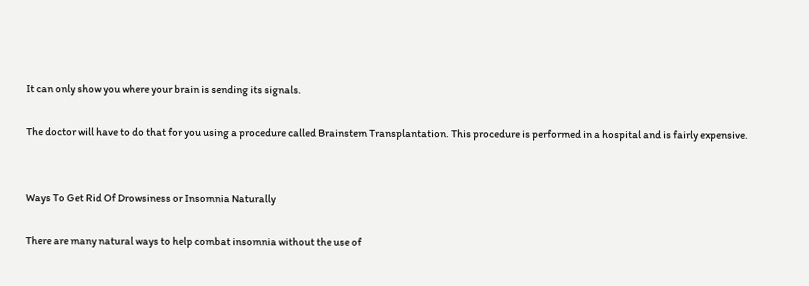It can only show you where your brain is sending its signals.

The doctor will have to do that for you using a procedure called Brainstem Transplantation. This procedure is performed in a hospital and is fairly expensive.


Ways To Get Rid Of Drowsiness or Insomnia Naturally

There are many natural ways to help combat insomnia without the use of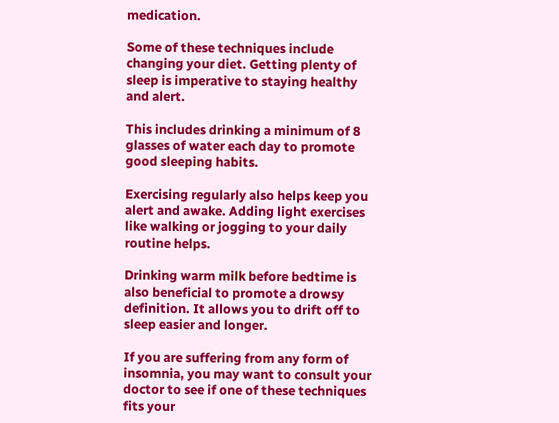medication.

Some of these techniques include changing your diet. Getting plenty of sleep is imperative to staying healthy and alert.

This includes drinking a minimum of 8 glasses of water each day to promote good sleeping habits.

Exercising regularly also helps keep you alert and awake. Adding light exercises like walking or jogging to your daily routine helps.

Drinking warm milk before bedtime is also beneficial to promote a drowsy definition. It allows you to drift off to sleep easier and longer.

If you are suffering from any form of insomnia, you may want to consult your doctor to see if one of these techniques fits your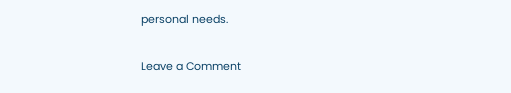personal needs.

Leave a Comment